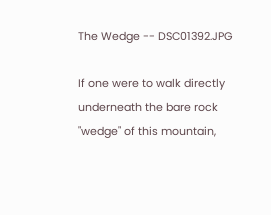The Wedge -- DSC01392.JPG

If one were to walk directly underneath the bare rock "wedge" of this mountain,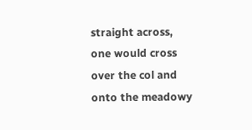straight across, one would cross over the col and onto the meadowy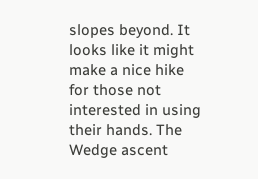slopes beyond. It looks like it might make a nice hike for those not interested in using their hands. The Wedge ascent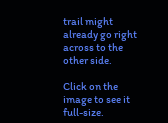trail might already go right across to the other side.

Click on the image to see it full-size.